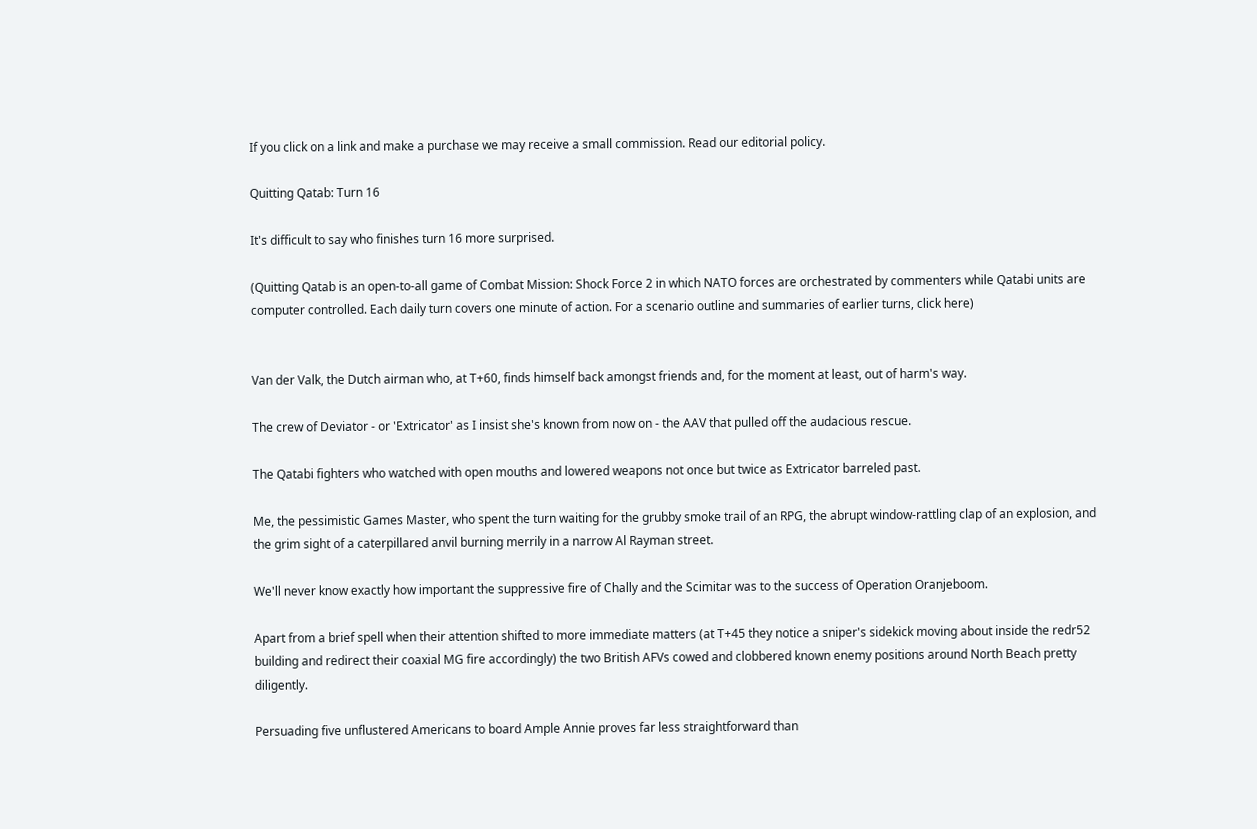If you click on a link and make a purchase we may receive a small commission. Read our editorial policy.

Quitting Qatab: Turn 16

It's difficult to say who finishes turn 16 more surprised.

(Quitting Qatab is an open-to-all game of Combat Mission: Shock Force 2 in which NATO forces are orchestrated by commenters while Qatabi units are computer controlled. Each daily turn covers one minute of action. For a scenario outline and summaries of earlier turns, click here)


Van der Valk, the Dutch airman who, at T+60, finds himself back amongst friends and, for the moment at least, out of harm's way.

The crew of Deviator - or 'Extricator' as I insist she's known from now on - the AAV that pulled off the audacious rescue.

The Qatabi fighters who watched with open mouths and lowered weapons not once but twice as Extricator barreled past.

Me, the pessimistic Games Master, who spent the turn waiting for the grubby smoke trail of an RPG, the abrupt window-rattling clap of an explosion, and the grim sight of a caterpillared anvil burning merrily in a narrow Al Rayman street.

We'll never know exactly how important the suppressive fire of Chally and the Scimitar was to the success of Operation Oranjeboom.

Apart from a brief spell when their attention shifted to more immediate matters (at T+45 they notice a sniper's sidekick moving about inside the redr52 building and redirect their coaxial MG fire accordingly) the two British AFVs cowed and clobbered known enemy positions around North Beach pretty diligently.

Persuading five unflustered Americans to board Ample Annie proves far less straightforward than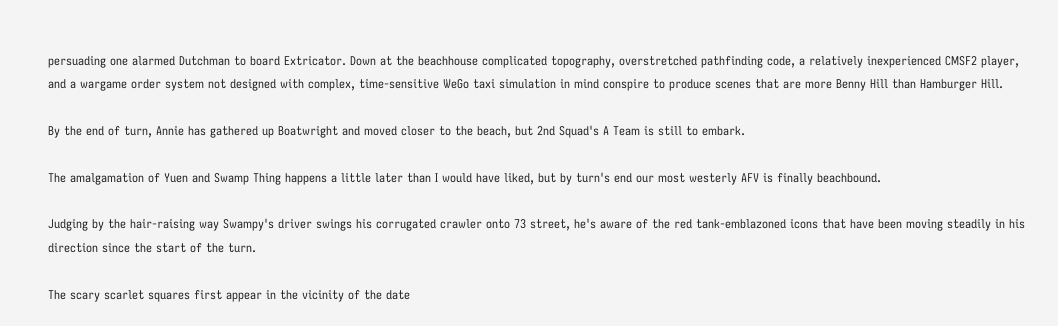persuading one alarmed Dutchman to board Extricator. Down at the beachhouse complicated topography, overstretched pathfinding code, a relatively inexperienced CMSF2 player, and a wargame order system not designed with complex, time-sensitive WeGo taxi simulation in mind conspire to produce scenes that are more Benny Hill than Hamburger Hill.

By the end of turn, Annie has gathered up Boatwright and moved closer to the beach, but 2nd Squad's A Team is still to embark.

The amalgamation of Yuen and Swamp Thing happens a little later than I would have liked, but by turn's end our most westerly AFV is finally beachbound.

Judging by the hair-raising way Swampy's driver swings his corrugated crawler onto 73 street, he's aware of the red tank-emblazoned icons that have been moving steadily in his direction since the start of the turn.

The scary scarlet squares first appear in the vicinity of the date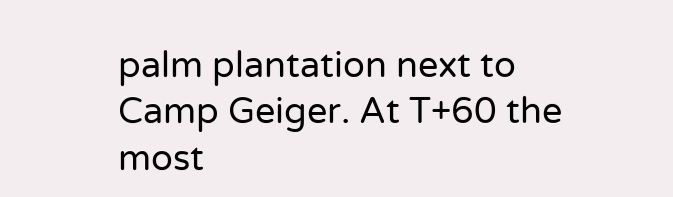palm plantation next to Camp Geiger. At T+60 the most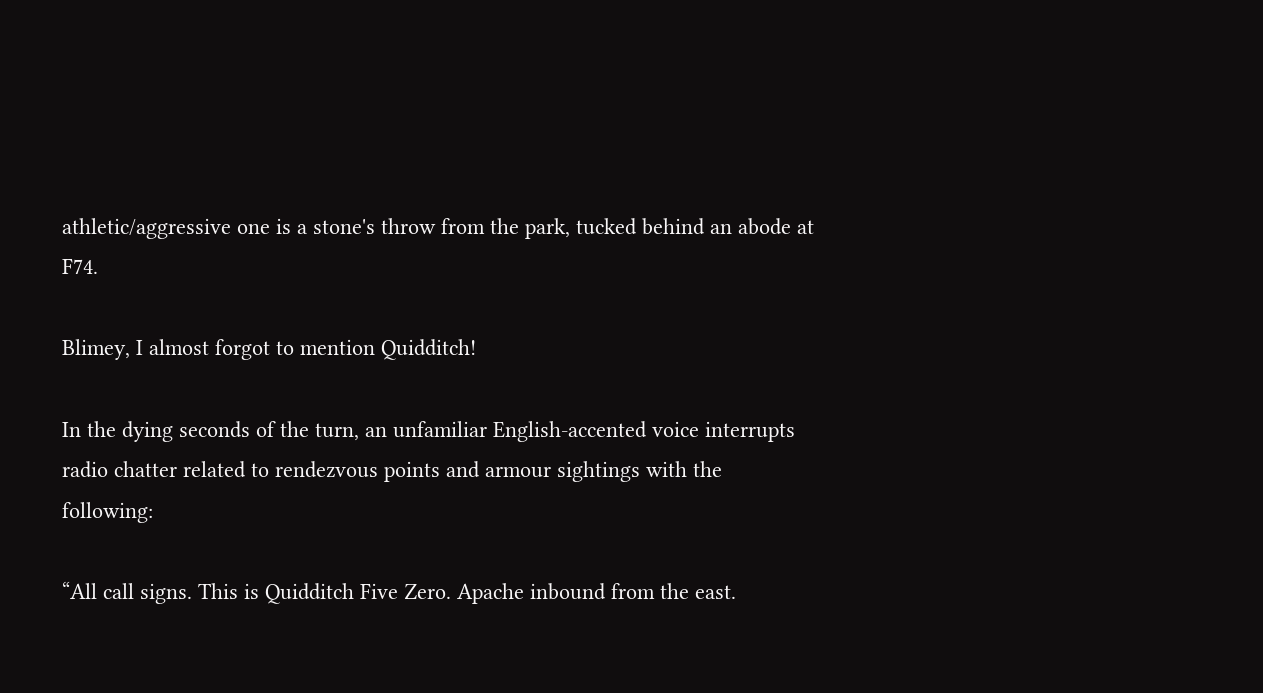athletic/aggressive one is a stone's throw from the park, tucked behind an abode at F74.

Blimey, I almost forgot to mention Quidditch!

In the dying seconds of the turn, an unfamiliar English-accented voice interrupts radio chatter related to rendezvous points and armour sightings with the following:

“All call signs. This is Quidditch Five Zero. Apache inbound from the east.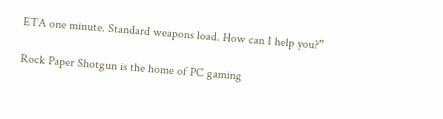ETA one minute. Standard weapons load. How can I help you?”

Rock Paper Shotgun is the home of PC gaming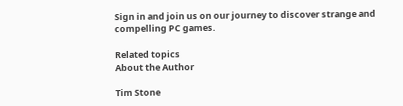Sign in and join us on our journey to discover strange and compelling PC games.

Related topics
About the Author

Tim Stone